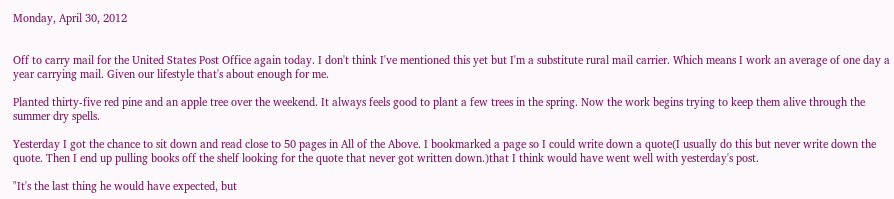Monday, April 30, 2012


Off to carry mail for the United States Post Office again today. I don't think I've mentioned this yet but I'm a substitute rural mail carrier. Which means I work an average of one day a year carrying mail. Given our lifestyle that's about enough for me.

Planted thirty-five red pine and an apple tree over the weekend. It always feels good to plant a few trees in the spring. Now the work begins trying to keep them alive through the summer dry spells.

Yesterday I got the chance to sit down and read close to 50 pages in All of the Above. I bookmarked a page so I could write down a quote(I usually do this but never write down the quote. Then I end up pulling books off the shelf looking for the quote that never got written down.)that I think would have went well with yesterday's post.

"It's the last thing he would have expected, but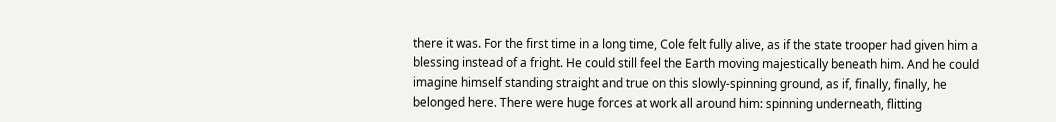there it was. For the first time in a long time, Cole felt fully alive, as if the state trooper had given him a blessing instead of a fright. He could still feel the Earth moving majestically beneath him. And he could imagine himself standing straight and true on this slowly-spinning ground, as if, finally, finally, he belonged here. There were huge forces at work all around him: spinning underneath, flitting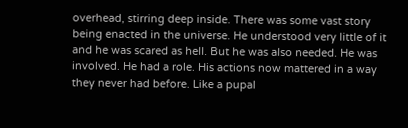overhead, stirring deep inside. There was some vast story being enacted in the universe. He understood very little of it and he was scared as hell. But he was also needed. He was involved. He had a role. His actions now mattered in a way they never had before. Like a pupal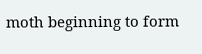moth beginning to form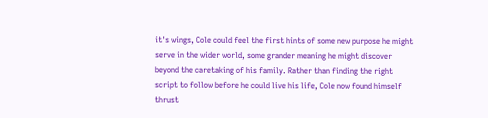it's wings, Cole could feel the first hints of some new purpose he might serve in the wider world, some grander meaning he might discover beyond the caretaking of his family. Rather than finding the right script to follow before he could live his life, Cole now found himself thrust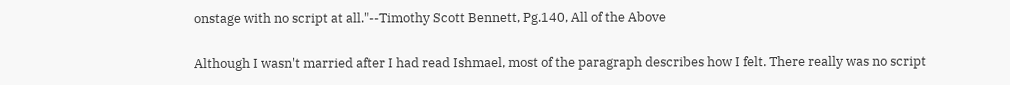onstage with no script at all."--Timothy Scott Bennett, Pg.140, All of the Above

Although I wasn't married after I had read Ishmael, most of the paragraph describes how I felt. There really was no script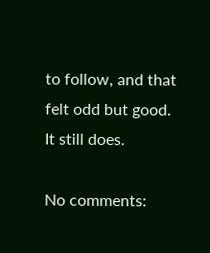to follow, and that felt odd but good. It still does.

No comments: